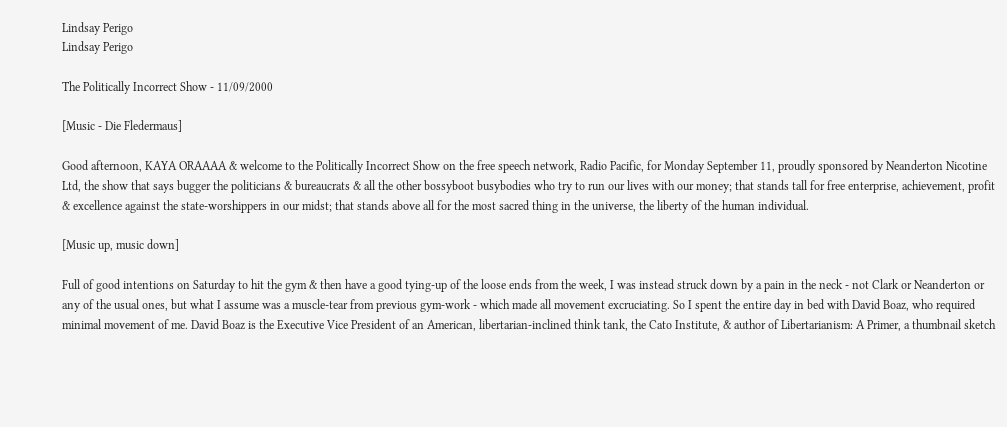Lindsay Perigo
Lindsay Perigo

The Politically Incorrect Show - 11/09/2000

[Music - Die Fledermaus]

Good afternoon, KAYA ORAAAA & welcome to the Politically Incorrect Show on the free speech network, Radio Pacific, for Monday September 11, proudly sponsored by Neanderton Nicotine Ltd, the show that says bugger the politicians & bureaucrats & all the other bossyboot busybodies who try to run our lives with our money; that stands tall for free enterprise, achievement, profit & excellence against the state-worshippers in our midst; that stands above all for the most sacred thing in the universe, the liberty of the human individual.

[Music up, music down]

Full of good intentions on Saturday to hit the gym & then have a good tying-up of the loose ends from the week, I was instead struck down by a pain in the neck - not Clark or Neanderton or any of the usual ones, but what I assume was a muscle-tear from previous gym-work - which made all movement excruciating. So I spent the entire day in bed with David Boaz, who required minimal movement of me. David Boaz is the Executive Vice President of an American, libertarian-inclined think tank, the Cato Institute, & author of Libertarianism: A Primer, a thumbnail sketch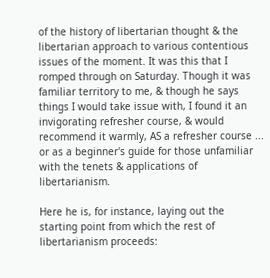of the history of libertarian thought & the libertarian approach to various contentious issues of the moment. It was this that I romped through on Saturday. Though it was familiar territory to me, & though he says things I would take issue with, I found it an invigorating refresher course, & would recommend it warmly, AS a refresher course ... or as a beginner's guide for those unfamiliar with the tenets & applications of libertarianism.

Here he is, for instance, laying out the starting point from which the rest of libertarianism proceeds: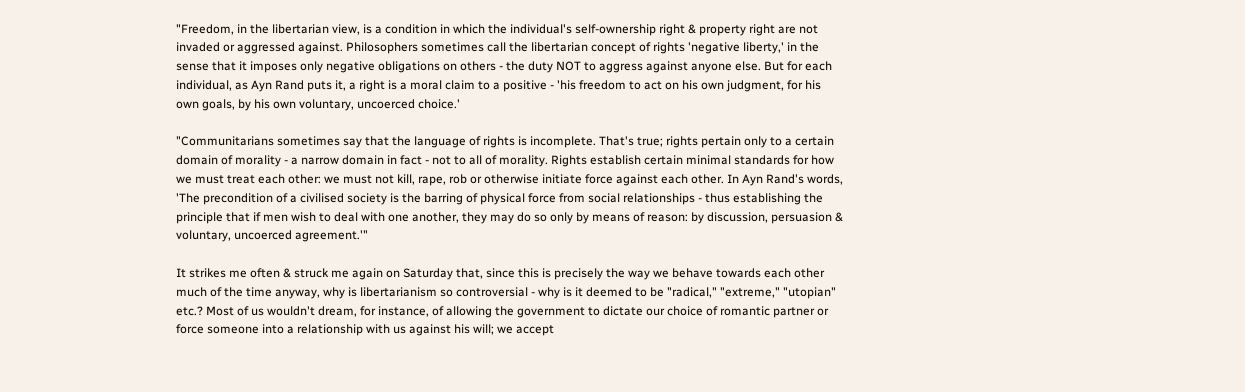"Freedom, in the libertarian view, is a condition in which the individual's self-ownership right & property right are not invaded or aggressed against. Philosophers sometimes call the libertarian concept of rights 'negative liberty,' in the sense that it imposes only negative obligations on others - the duty NOT to aggress against anyone else. But for each individual, as Ayn Rand puts it, a right is a moral claim to a positive - 'his freedom to act on his own judgment, for his own goals, by his own voluntary, uncoerced choice.'

"Communitarians sometimes say that the language of rights is incomplete. That's true; rights pertain only to a certain domain of morality - a narrow domain in fact - not to all of morality. Rights establish certain minimal standards for how we must treat each other: we must not kill, rape, rob or otherwise initiate force against each other. In Ayn Rand's words, 'The precondition of a civilised society is the barring of physical force from social relationships - thus establishing the principle that if men wish to deal with one another, they may do so only by means of reason: by discussion, persuasion & voluntary, uncoerced agreement.'"

It strikes me often & struck me again on Saturday that, since this is precisely the way we behave towards each other much of the time anyway, why is libertarianism so controversial - why is it deemed to be "radical," "extreme," "utopian" etc.? Most of us wouldn't dream, for instance, of allowing the government to dictate our choice of romantic partner or force someone into a relationship with us against his will; we accept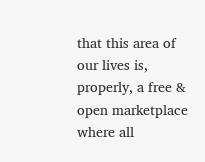that this area of our lives is, properly, a free & open marketplace where all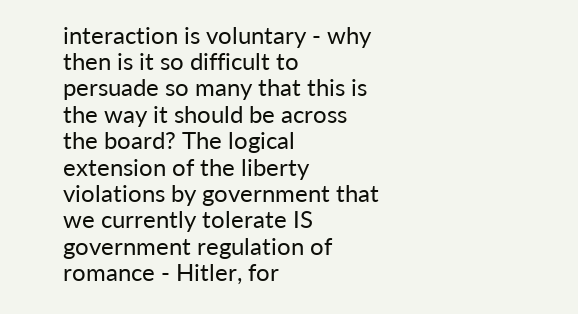interaction is voluntary - why then is it so difficult to persuade so many that this is the way it should be across the board? The logical extension of the liberty violations by government that we currently tolerate IS government regulation of romance - Hitler, for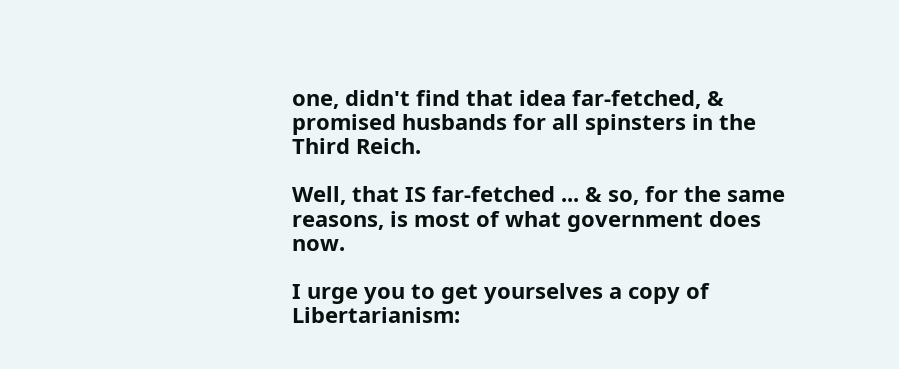one, didn't find that idea far-fetched, & promised husbands for all spinsters in the Third Reich.

Well, that IS far-fetched ... & so, for the same reasons, is most of what government does now.

I urge you to get yourselves a copy of Libertarianism: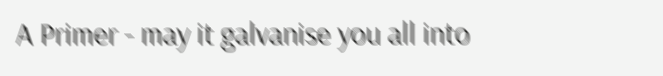A Primer - may it galvanise you all into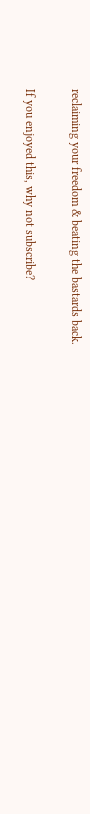reclaiming your freedom & beating the bastards back.

If you enjoyed this, why not subscribe?